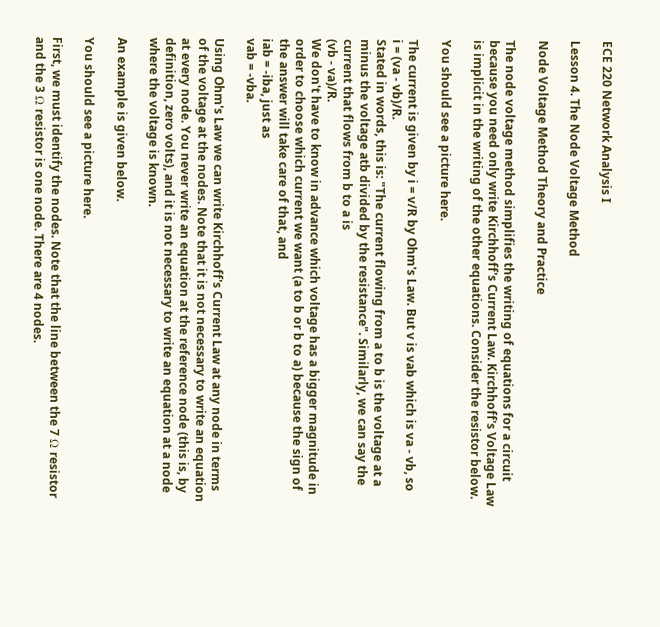ECE 220 Network Analysis I

Lesson 4. The Node Voltage Method

Node Voltage Method Theory and Practice

The node voltage method simplifies the writing of equations for a circuit because you need only write Kirchhoff's Current Law. Kirchhoff's Voltage Law is implicit in the writing of the other equations. Consider the resistor below.

You should see a picture here.

The current is given by i = v/R by Ohm's Law. But v is vab which is va - vb, so
i = (va - vb)/R.
Stated in words, this is: "The current flowing from a to b is the voltage at a minus the voltage atb divided by the resistance". Similarly, we can say the current that flows from b to a is
(vb - va)/R.
We don't have to know in advance which voltage has a bigger magnitude in order to choose which current we want (a to b or b to a) because the sign of the answer will take care of that, and
iab = -iba, just as
vab = -vba.

Using Ohm's Law we can write Kirchhoff's Current Law at any node in terms of the voltage at the nodes. Note that it is not necessary to write an equation at every node. You never write an equation at the reference node (this is, by definition, zero volts), and it is not necessary to write an equation at a node where the voltage is known.

An example is given below.

You should see a picture here.

First, we must identify the nodes. Note that the line between the 7 Ω resistor and the 3 Ω resistor is one node. There are 4 nodes.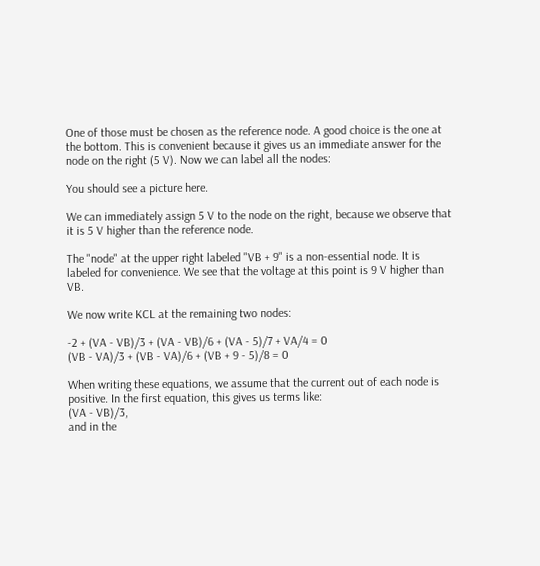One of those must be chosen as the reference node. A good choice is the one at the bottom. This is convenient because it gives us an immediate answer for the node on the right (5 V). Now we can label all the nodes:

You should see a picture here.

We can immediately assign 5 V to the node on the right, because we observe that it is 5 V higher than the reference node.

The "node" at the upper right labeled "VB + 9" is a non-essential node. It is labeled for convenience. We see that the voltage at this point is 9 V higher than VB.

We now write KCL at the remaining two nodes:

-2 + (VA - VB)/3 + (VA - VB)/6 + (VA - 5)/7 + VA/4 = 0
(VB - VA)/3 + (VB - VA)/6 + (VB + 9 - 5)/8 = 0

When writing these equations, we assume that the current out of each node is positive. In the first equation, this gives us terms like:
(VA - VB)/3,
and in the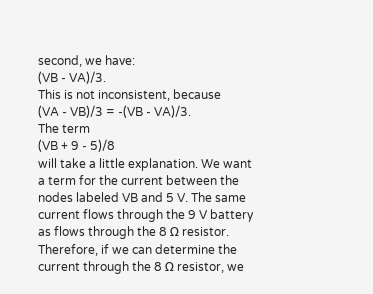second, we have:
(VB - VA)/3.
This is not inconsistent, because
(VA - VB)/3 = -(VB - VA)/3.
The term
(VB + 9 - 5)/8
will take a little explanation. We want a term for the current between the nodes labeled VB and 5 V. The same current flows through the 9 V battery as flows through the 8 Ω resistor. Therefore, if we can determine the current through the 8 Ω resistor, we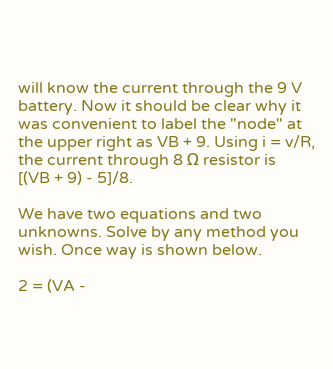will know the current through the 9 V battery. Now it should be clear why it was convenient to label the "node" at the upper right as VB + 9. Using i = v/R, the current through 8 Ω resistor is
[(VB + 9) - 5]/8.

We have two equations and two unknowns. Solve by any method you wish. Once way is shown below.

2 = (VA -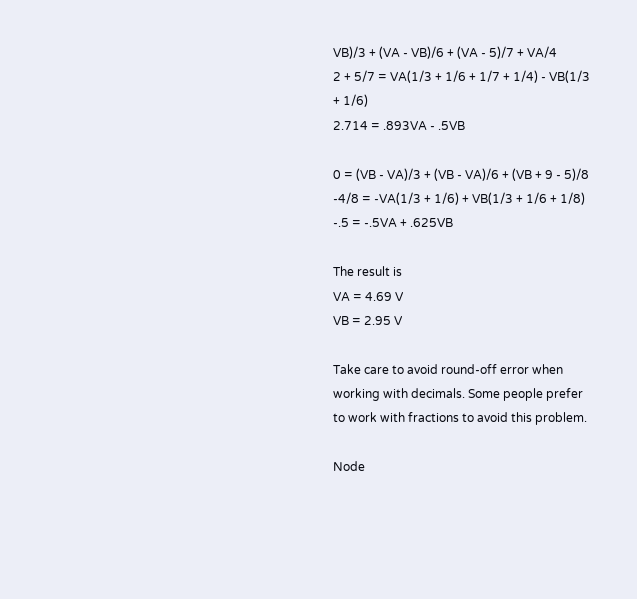VB)/3 + (VA - VB)/6 + (VA - 5)/7 + VA/4
2 + 5/7 = VA(1/3 + 1/6 + 1/7 + 1/4) - VB(1/3 + 1/6)
2.714 = .893VA - .5VB

0 = (VB - VA)/3 + (VB - VA)/6 + (VB + 9 - 5)/8
-4/8 = -VA(1/3 + 1/6) + VB(1/3 + 1/6 + 1/8)
-.5 = -.5VA + .625VB

The result is
VA = 4.69 V
VB = 2.95 V

Take care to avoid round-off error when working with decimals. Some people prefer to work with fractions to avoid this problem.

Node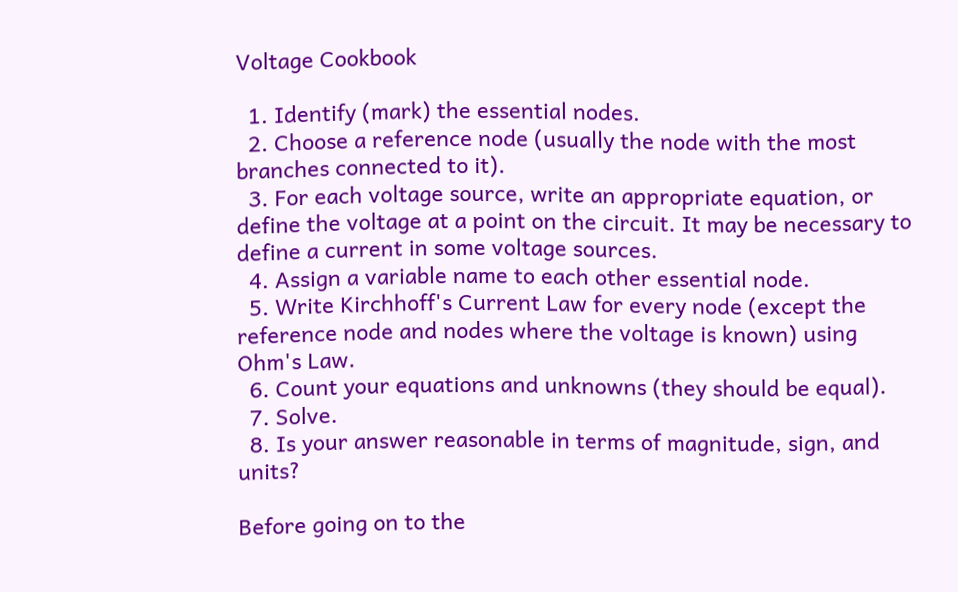Voltage Cookbook

  1. Identify (mark) the essential nodes.
  2. Choose a reference node (usually the node with the most branches connected to it).
  3. For each voltage source, write an appropriate equation, or define the voltage at a point on the circuit. It may be necessary to define a current in some voltage sources.
  4. Assign a variable name to each other essential node.
  5. Write Kirchhoff's Current Law for every node (except the reference node and nodes where the voltage is known) using Ohm's Law.
  6. Count your equations and unknowns (they should be equal).
  7. Solve.
  8. Is your answer reasonable in terms of magnitude, sign, and units?

Before going on to the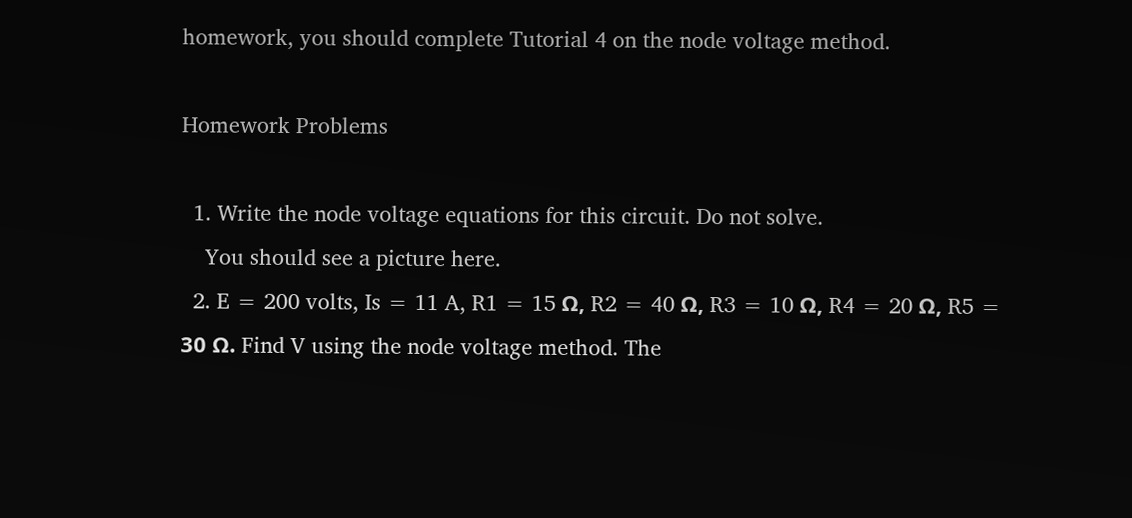homework, you should complete Tutorial 4 on the node voltage method.

Homework Problems

  1. Write the node voltage equations for this circuit. Do not solve.
    You should see a picture here.
  2. E = 200 volts, Is = 11 A, R1 = 15 Ω, R2 = 40 Ω, R3 = 10 Ω, R4 = 20 Ω, R5 = 30 Ω. Find V using the node voltage method. The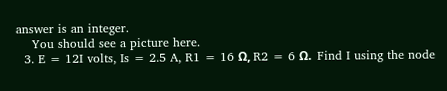answer is an integer.
    You should see a picture here.
  3. E = 12I volts, Is = 2.5 A, R1 = 16 Ω, R2 = 6 Ω.  Find I using the node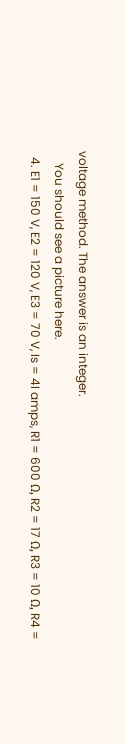voltage method. The answer is an integer.
    You should see a picture here.
  4. E1 = 150 V, E2 = 120 V, E3 = 70 V, Is = 4I amps, R1 = 600 Ω, R2 = 17 Ω, R3 = 10 Ω, R4 =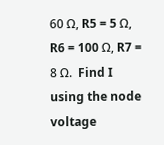60 Ω, R5 = 5 Ω, R6 = 100 Ω, R7 = 8 Ω.  Find I using the node voltage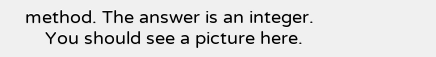method. The answer is an integer.
    You should see a picture here.